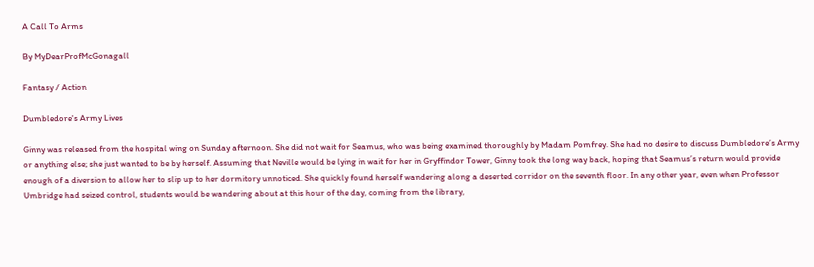A Call To Arms

By MyDearProfMcGonagall

Fantasy / Action

Dumbledore's Army Lives

Ginny was released from the hospital wing on Sunday afternoon. She did not wait for Seamus, who was being examined thoroughly by Madam Pomfrey. She had no desire to discuss Dumbledore’s Army or anything else; she just wanted to be by herself. Assuming that Neville would be lying in wait for her in Gryffindor Tower, Ginny took the long way back, hoping that Seamus’s return would provide enough of a diversion to allow her to slip up to her dormitory unnoticed. She quickly found herself wandering along a deserted corridor on the seventh floor. In any other year, even when Professor Umbridge had seized control, students would be wandering about at this hour of the day, coming from the library,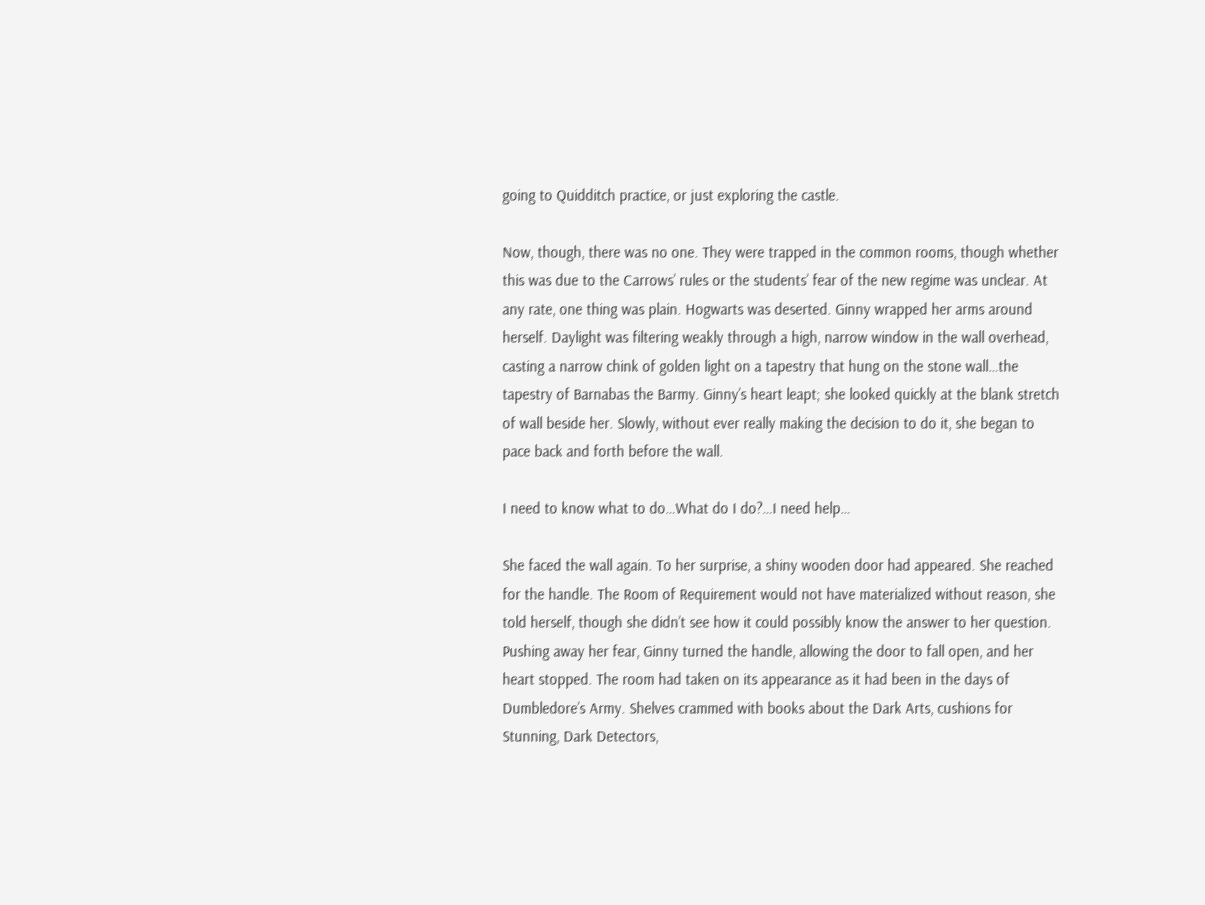going to Quidditch practice, or just exploring the castle.

Now, though, there was no one. They were trapped in the common rooms, though whether this was due to the Carrows’ rules or the students’ fear of the new regime was unclear. At any rate, one thing was plain. Hogwarts was deserted. Ginny wrapped her arms around herself. Daylight was filtering weakly through a high, narrow window in the wall overhead, casting a narrow chink of golden light on a tapestry that hung on the stone wall…the tapestry of Barnabas the Barmy. Ginny’s heart leapt; she looked quickly at the blank stretch of wall beside her. Slowly, without ever really making the decision to do it, she began to pace back and forth before the wall.

I need to know what to do…What do I do?…I need help…

She faced the wall again. To her surprise, a shiny wooden door had appeared. She reached for the handle. The Room of Requirement would not have materialized without reason, she told herself, though she didn’t see how it could possibly know the answer to her question. Pushing away her fear, Ginny turned the handle, allowing the door to fall open, and her heart stopped. The room had taken on its appearance as it had been in the days of Dumbledore’s Army. Shelves crammed with books about the Dark Arts, cushions for Stunning, Dark Detectors,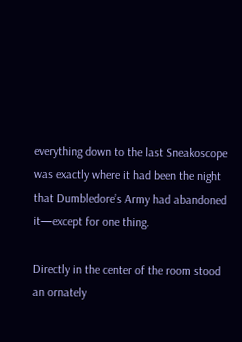everything down to the last Sneakoscope was exactly where it had been the night that Dumbledore’s Army had abandoned it—except for one thing.

Directly in the center of the room stood an ornately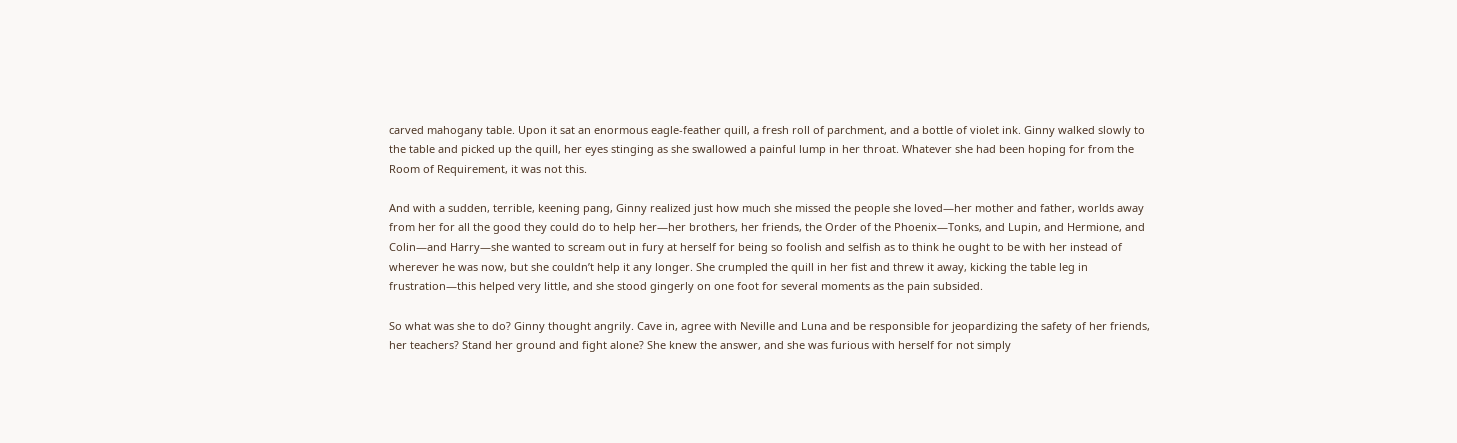carved mahogany table. Upon it sat an enormous eagle-feather quill, a fresh roll of parchment, and a bottle of violet ink. Ginny walked slowly to the table and picked up the quill, her eyes stinging as she swallowed a painful lump in her throat. Whatever she had been hoping for from the Room of Requirement, it was not this.

And with a sudden, terrible, keening pang, Ginny realized just how much she missed the people she loved—her mother and father, worlds away from her for all the good they could do to help her—her brothers, her friends, the Order of the Phoenix—Tonks, and Lupin, and Hermione, and Colin—and Harry—she wanted to scream out in fury at herself for being so foolish and selfish as to think he ought to be with her instead of wherever he was now, but she couldn’t help it any longer. She crumpled the quill in her fist and threw it away, kicking the table leg in frustration—this helped very little, and she stood gingerly on one foot for several moments as the pain subsided.

So what was she to do? Ginny thought angrily. Cave in, agree with Neville and Luna and be responsible for jeopardizing the safety of her friends, her teachers? Stand her ground and fight alone? She knew the answer, and she was furious with herself for not simply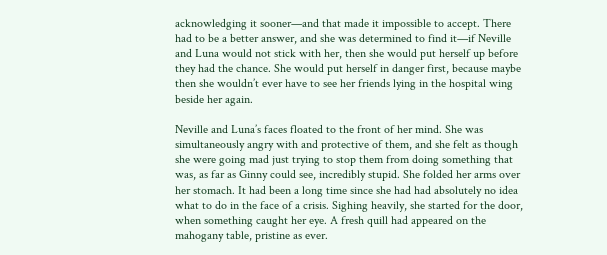acknowledging it sooner—and that made it impossible to accept. There had to be a better answer, and she was determined to find it—if Neville and Luna would not stick with her, then she would put herself up before they had the chance. She would put herself in danger first, because maybe then she wouldn’t ever have to see her friends lying in the hospital wing beside her again.

Neville and Luna’s faces floated to the front of her mind. She was simultaneously angry with and protective of them, and she felt as though she were going mad just trying to stop them from doing something that was, as far as Ginny could see, incredibly stupid. She folded her arms over her stomach. It had been a long time since she had had absolutely no idea what to do in the face of a crisis. Sighing heavily, she started for the door, when something caught her eye. A fresh quill had appeared on the mahogany table, pristine as ever.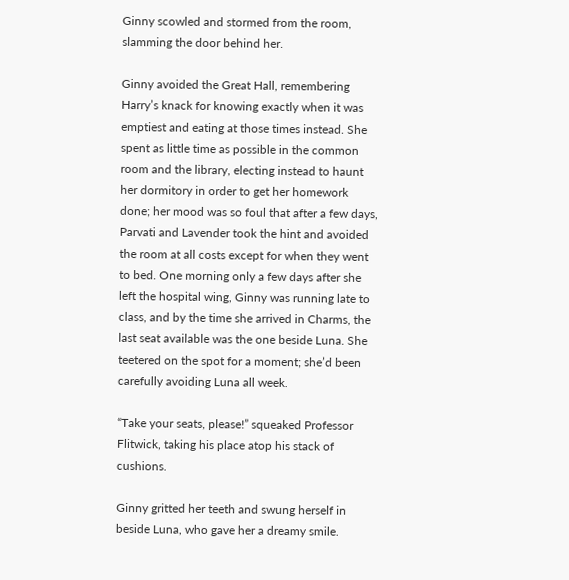Ginny scowled and stormed from the room, slamming the door behind her.

Ginny avoided the Great Hall, remembering Harry’s knack for knowing exactly when it was emptiest and eating at those times instead. She spent as little time as possible in the common room and the library, electing instead to haunt her dormitory in order to get her homework done; her mood was so foul that after a few days, Parvati and Lavender took the hint and avoided the room at all costs except for when they went to bed. One morning only a few days after she left the hospital wing, Ginny was running late to class, and by the time she arrived in Charms, the last seat available was the one beside Luna. She teetered on the spot for a moment; she’d been carefully avoiding Luna all week.

“Take your seats, please!” squeaked Professor Flitwick, taking his place atop his stack of cushions.

Ginny gritted her teeth and swung herself in beside Luna, who gave her a dreamy smile.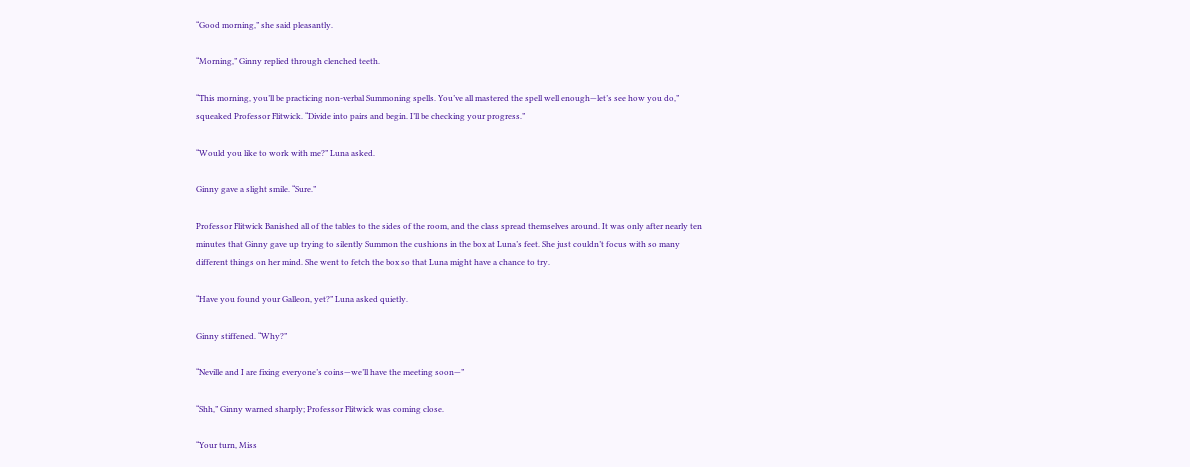“Good morning,” she said pleasantly.

“Morning,” Ginny replied through clenched teeth.

“This morning, you’ll be practicing non-verbal Summoning spells. You’ve all mastered the spell well enough—let’s see how you do,” squeaked Professor Flitwick. “Divide into pairs and begin. I’ll be checking your progress.”

“Would you like to work with me?” Luna asked.

Ginny gave a slight smile. “Sure.”

Professor Flitwick Banished all of the tables to the sides of the room, and the class spread themselves around. It was only after nearly ten minutes that Ginny gave up trying to silently Summon the cushions in the box at Luna’s feet. She just couldn’t focus with so many different things on her mind. She went to fetch the box so that Luna might have a chance to try.

“Have you found your Galleon, yet?” Luna asked quietly.

Ginny stiffened. “Why?”

“Neville and I are fixing everyone’s coins—we’ll have the meeting soon—”

“Shh,” Ginny warned sharply; Professor Flitwick was coming close.

“Your turn, Miss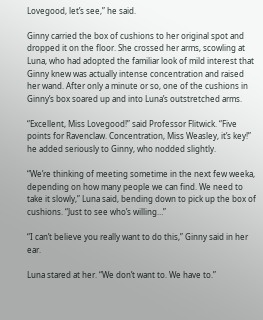Lovegood, let’s see,” he said.

Ginny carried the box of cushions to her original spot and dropped it on the floor. She crossed her arms, scowling at Luna, who had adopted the familiar look of mild interest that Ginny knew was actually intense concentration and raised her wand. After only a minute or so, one of the cushions in Ginny’s box soared up and into Luna’s outstretched arms.

“Excellent, Miss Lovegood!” said Professor Flitwick. “Five points for Ravenclaw. Concentration, Miss Weasley, it’s key!” he added seriously to Ginny, who nodded slightly.

“We’re thinking of meeting sometime in the next few weeka, depending on how many people we can find. We need to take it slowly,” Luna said, bending down to pick up the box of cushions. “Just to see who’s willing…”

“I can’t believe you really want to do this,” Ginny said in her ear.

Luna stared at her. “We don’t want to. We have to.”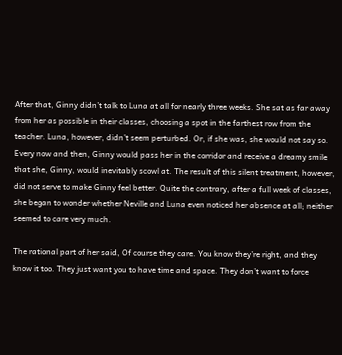After that, Ginny didn’t talk to Luna at all for nearly three weeks. She sat as far away from her as possible in their classes, choosing a spot in the farthest row from the teacher. Luna, however, didn’t seem perturbed. Or, if she was, she would not say so. Every now and then, Ginny would pass her in the corridor and receive a dreamy smile that she, Ginny, would inevitably scowl at. The result of this silent treatment, however, did not serve to make Ginny feel better. Quite the contrary, after a full week of classes, she began to wonder whether Neville and Luna even noticed her absence at all; neither seemed to care very much.

The rational part of her said, Of course they care. You know they’re right, and they know it too. They just want you to have time and space. They don’t want to force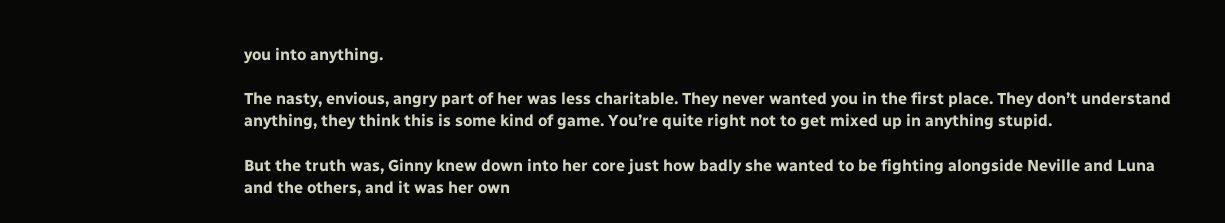you into anything.

The nasty, envious, angry part of her was less charitable. They never wanted you in the first place. They don’t understand anything, they think this is some kind of game. You’re quite right not to get mixed up in anything stupid.

But the truth was, Ginny knew down into her core just how badly she wanted to be fighting alongside Neville and Luna and the others, and it was her own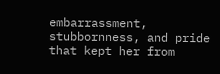embarrassment, stubbornness, and pride that kept her from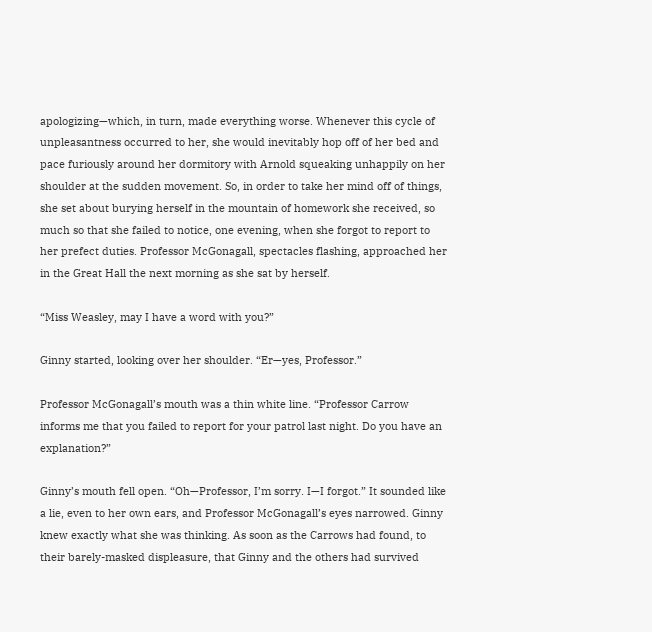apologizing—which, in turn, made everything worse. Whenever this cycle of unpleasantness occurred to her, she would inevitably hop off of her bed and pace furiously around her dormitory with Arnold squeaking unhappily on her shoulder at the sudden movement. So, in order to take her mind off of things, she set about burying herself in the mountain of homework she received, so much so that she failed to notice, one evening, when she forgot to report to her prefect duties. Professor McGonagall, spectacles flashing, approached her in the Great Hall the next morning as she sat by herself.

“Miss Weasley, may I have a word with you?”

Ginny started, looking over her shoulder. “Er—yes, Professor.”

Professor McGonagall’s mouth was a thin white line. “Professor Carrow informs me that you failed to report for your patrol last night. Do you have an explanation?”

Ginny’s mouth fell open. “Oh—Professor, I’m sorry. I—I forgot.” It sounded like a lie, even to her own ears, and Professor McGonagall’s eyes narrowed. Ginny knew exactly what she was thinking. As soon as the Carrows had found, to their barely-masked displeasure, that Ginny and the others had survived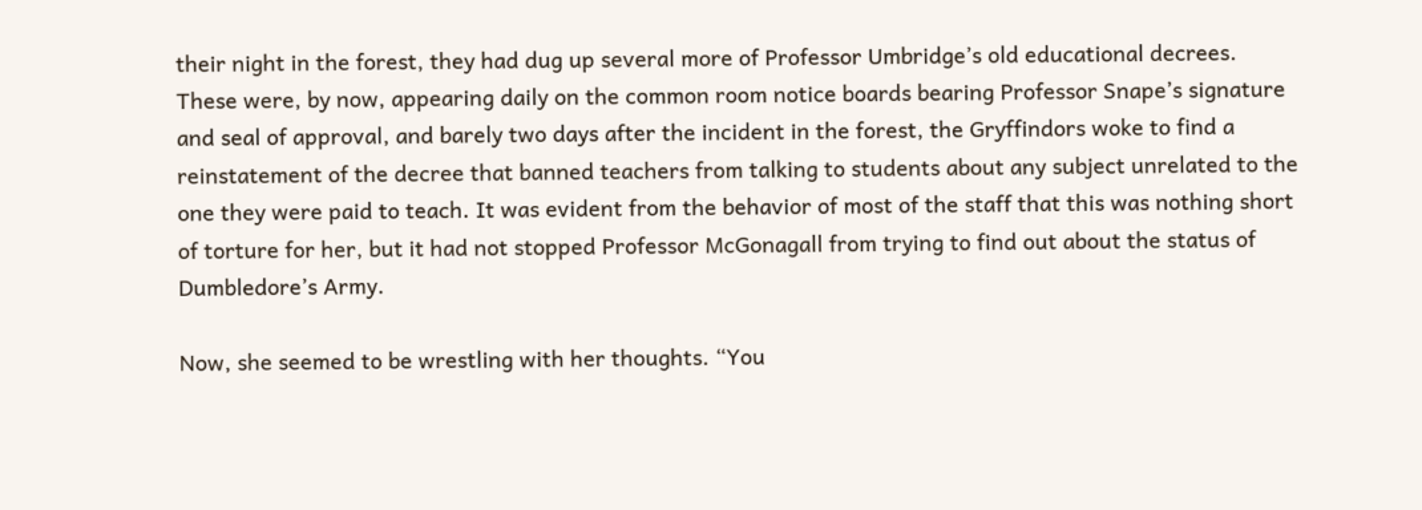their night in the forest, they had dug up several more of Professor Umbridge’s old educational decrees. These were, by now, appearing daily on the common room notice boards bearing Professor Snape’s signature and seal of approval, and barely two days after the incident in the forest, the Gryffindors woke to find a reinstatement of the decree that banned teachers from talking to students about any subject unrelated to the one they were paid to teach. It was evident from the behavior of most of the staff that this was nothing short of torture for her, but it had not stopped Professor McGonagall from trying to find out about the status of Dumbledore’s Army.

Now, she seemed to be wrestling with her thoughts. “You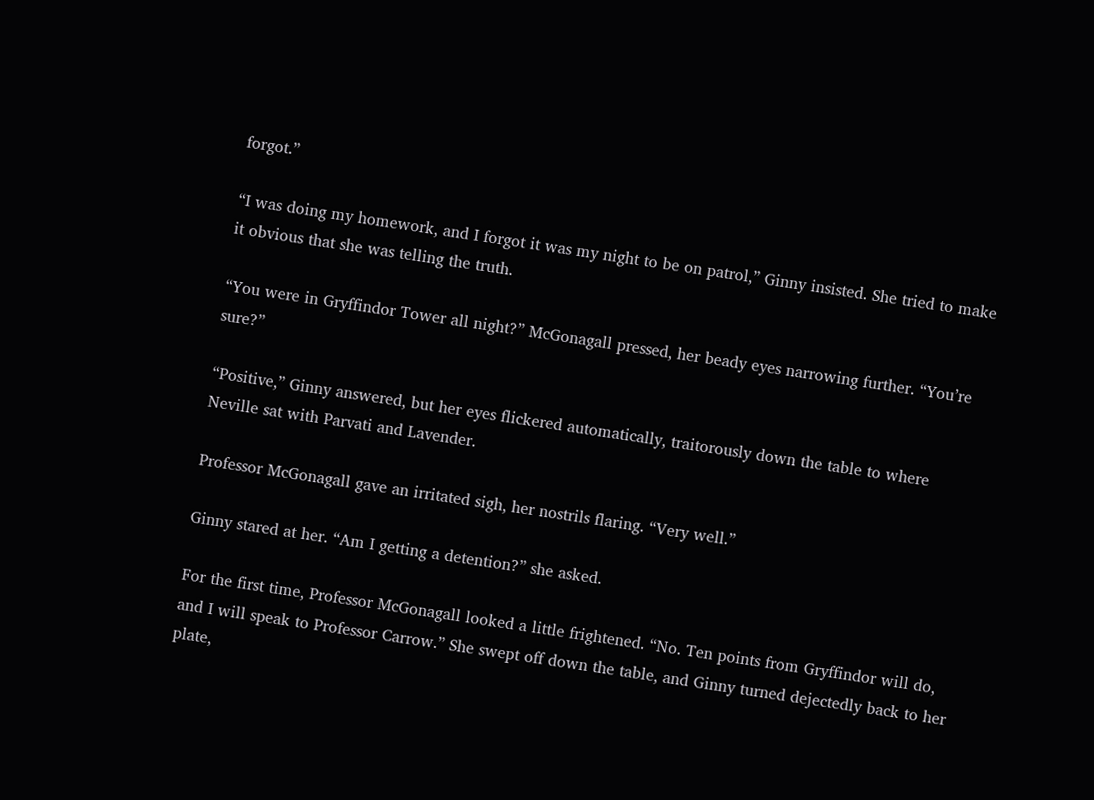forgot.”

“I was doing my homework, and I forgot it was my night to be on patrol,” Ginny insisted. She tried to make it obvious that she was telling the truth.

“You were in Gryffindor Tower all night?” McGonagall pressed, her beady eyes narrowing further. “You’re sure?”

“Positive,” Ginny answered, but her eyes flickered automatically, traitorously down the table to where Neville sat with Parvati and Lavender.

Professor McGonagall gave an irritated sigh, her nostrils flaring. “Very well.”

Ginny stared at her. “Am I getting a detention?” she asked.

For the first time, Professor McGonagall looked a little frightened. “No. Ten points from Gryffindor will do, and I will speak to Professor Carrow.” She swept off down the table, and Ginny turned dejectedly back to her plate,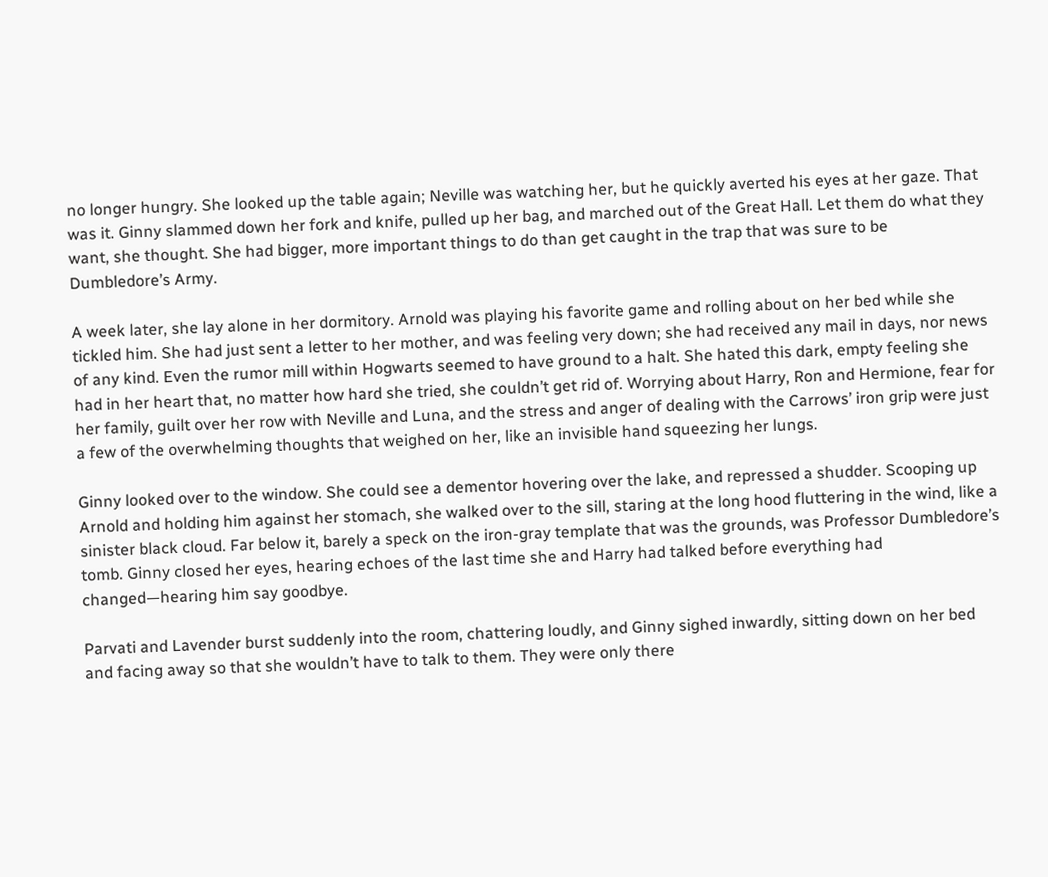no longer hungry. She looked up the table again; Neville was watching her, but he quickly averted his eyes at her gaze. That was it. Ginny slammed down her fork and knife, pulled up her bag, and marched out of the Great Hall. Let them do what they want, she thought. She had bigger, more important things to do than get caught in the trap that was sure to be Dumbledore’s Army.

A week later, she lay alone in her dormitory. Arnold was playing his favorite game and rolling about on her bed while she tickled him. She had just sent a letter to her mother, and was feeling very down; she had received any mail in days, nor news of any kind. Even the rumor mill within Hogwarts seemed to have ground to a halt. She hated this dark, empty feeling she had in her heart that, no matter how hard she tried, she couldn’t get rid of. Worrying about Harry, Ron and Hermione, fear for her family, guilt over her row with Neville and Luna, and the stress and anger of dealing with the Carrows’ iron grip were just a few of the overwhelming thoughts that weighed on her, like an invisible hand squeezing her lungs.

Ginny looked over to the window. She could see a dementor hovering over the lake, and repressed a shudder. Scooping up Arnold and holding him against her stomach, she walked over to the sill, staring at the long hood fluttering in the wind, like a sinister black cloud. Far below it, barely a speck on the iron-gray template that was the grounds, was Professor Dumbledore’s tomb. Ginny closed her eyes, hearing echoes of the last time she and Harry had talked before everything had changed—hearing him say goodbye.

Parvati and Lavender burst suddenly into the room, chattering loudly, and Ginny sighed inwardly, sitting down on her bed and facing away so that she wouldn’t have to talk to them. They were only there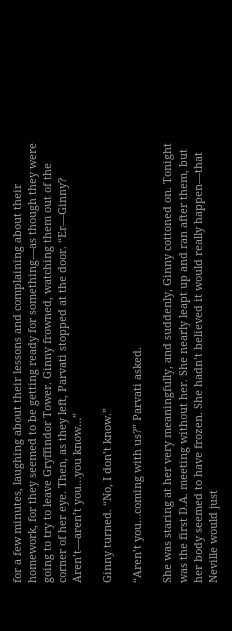for a few minutes, laughing about their lessons and complaining about their homework, for they seemed to be getting ready for something—as though they were going to try to leave Gryffindor Tower. Ginny frowned, watching them out of the corner of her eye. Then, as they left, Parvati stopped at the door. “Er—Ginny? Aren’t—aren’t you…you know…”

Ginny turned. “No, I don’t know.”

“Aren’t you…coming with us?” Parvati asked.

She was staring at her very meaningfully, and suddenly, Ginny cottoned on. Tonight was the first D.A. meeting without her. She nearly leapt up and ran after them, but her body seemed to have frozen. She hadn’t believed it would really happen—that Neville would just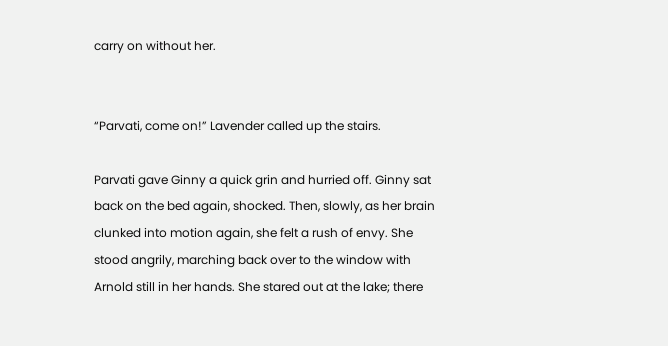carry on without her.


“Parvati, come on!” Lavender called up the stairs.

Parvati gave Ginny a quick grin and hurried off. Ginny sat back on the bed again, shocked. Then, slowly, as her brain clunked into motion again, she felt a rush of envy. She stood angrily, marching back over to the window with Arnold still in her hands. She stared out at the lake; there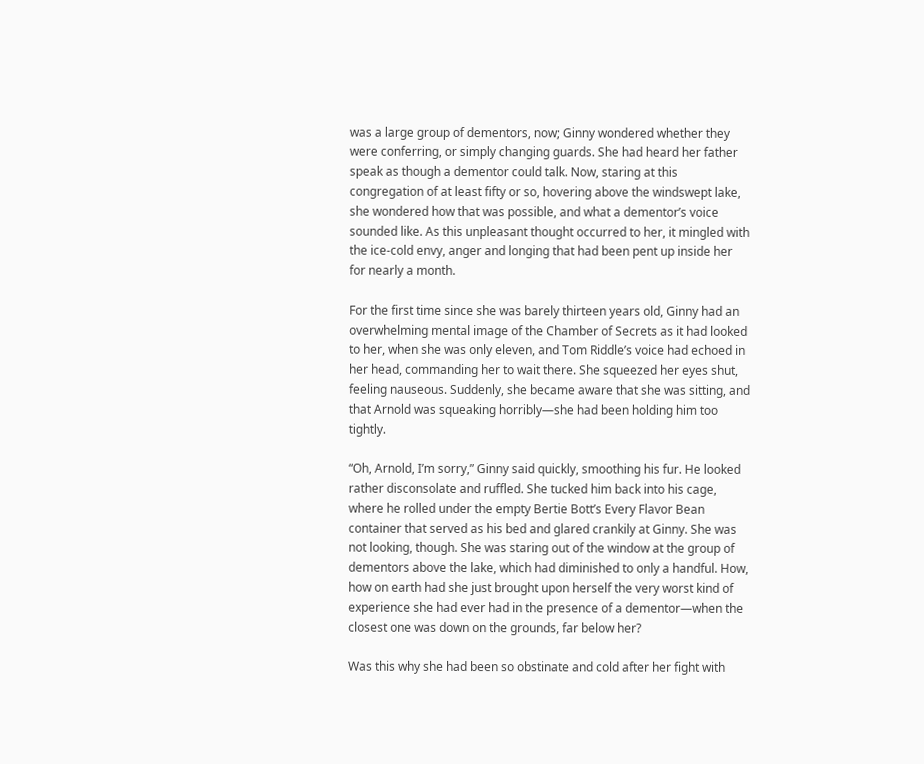was a large group of dementors, now; Ginny wondered whether they were conferring, or simply changing guards. She had heard her father speak as though a dementor could talk. Now, staring at this congregation of at least fifty or so, hovering above the windswept lake, she wondered how that was possible, and what a dementor’s voice sounded like. As this unpleasant thought occurred to her, it mingled with the ice-cold envy, anger and longing that had been pent up inside her for nearly a month.

For the first time since she was barely thirteen years old, Ginny had an overwhelming mental image of the Chamber of Secrets as it had looked to her, when she was only eleven, and Tom Riddle’s voice had echoed in her head, commanding her to wait there. She squeezed her eyes shut, feeling nauseous. Suddenly, she became aware that she was sitting, and that Arnold was squeaking horribly—she had been holding him too tightly.

“Oh, Arnold, I’m sorry,” Ginny said quickly, smoothing his fur. He looked rather disconsolate and ruffled. She tucked him back into his cage, where he rolled under the empty Bertie Bott’s Every Flavor Bean container that served as his bed and glared crankily at Ginny. She was not looking, though. She was staring out of the window at the group of dementors above the lake, which had diminished to only a handful. How, how on earth had she just brought upon herself the very worst kind of experience she had ever had in the presence of a dementor—when the closest one was down on the grounds, far below her?

Was this why she had been so obstinate and cold after her fight with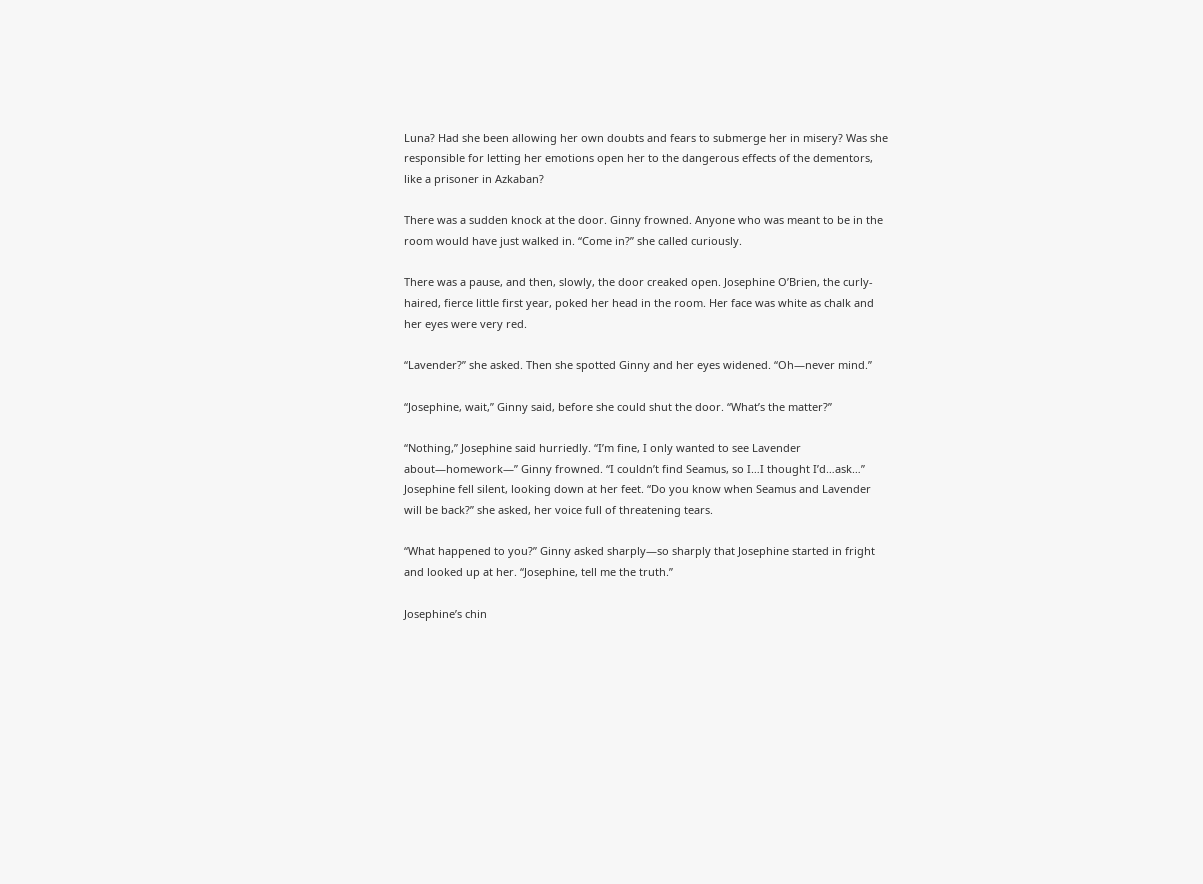Luna? Had she been allowing her own doubts and fears to submerge her in misery? Was she responsible for letting her emotions open her to the dangerous effects of the dementors, like a prisoner in Azkaban?

There was a sudden knock at the door. Ginny frowned. Anyone who was meant to be in the room would have just walked in. “Come in?” she called curiously.

There was a pause, and then, slowly, the door creaked open. Josephine O’Brien, the curly-haired, fierce little first year, poked her head in the room. Her face was white as chalk and her eyes were very red.

“Lavender?” she asked. Then she spotted Ginny and her eyes widened. “Oh—never mind.”

“Josephine, wait,” Ginny said, before she could shut the door. “What’s the matter?”

“Nothing,” Josephine said hurriedly. “I’m fine, I only wanted to see Lavender about—homework—” Ginny frowned. “I couldn’t find Seamus, so I…I thought I’d…ask…” Josephine fell silent, looking down at her feet. “Do you know when Seamus and Lavender will be back?” she asked, her voice full of threatening tears.

“What happened to you?” Ginny asked sharply—so sharply that Josephine started in fright and looked up at her. “Josephine, tell me the truth.”

Josephine’s chin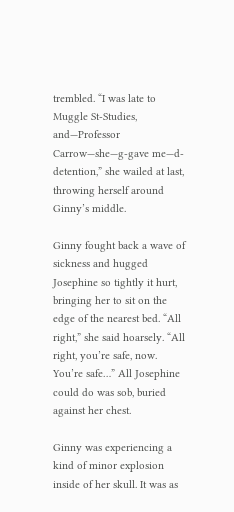trembled. “I was late to Muggle St-Studies, and—Professor Carrow—she—g-gave me—d-detention,” she wailed at last, throwing herself around Ginny’s middle.

Ginny fought back a wave of sickness and hugged Josephine so tightly it hurt, bringing her to sit on the edge of the nearest bed. “All right,” she said hoarsely. “All right, you’re safe, now. You’re safe…” All Josephine could do was sob, buried against her chest.

Ginny was experiencing a kind of minor explosion inside of her skull. It was as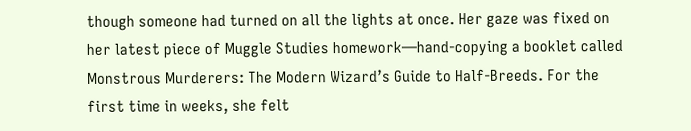though someone had turned on all the lights at once. Her gaze was fixed on her latest piece of Muggle Studies homework—hand-copying a booklet called Monstrous Murderers: The Modern Wizard’s Guide to Half-Breeds. For the first time in weeks, she felt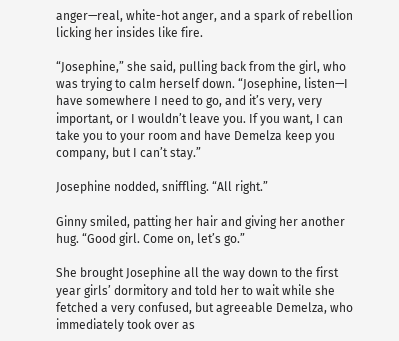anger—real, white-hot anger, and a spark of rebellion licking her insides like fire.

“Josephine,” she said, pulling back from the girl, who was trying to calm herself down. “Josephine, listen—I have somewhere I need to go, and it’s very, very important, or I wouldn’t leave you. If you want, I can take you to your room and have Demelza keep you company, but I can’t stay.”

Josephine nodded, sniffling. “All right.”

Ginny smiled, patting her hair and giving her another hug. “Good girl. Come on, let’s go.”

She brought Josephine all the way down to the first year girls’ dormitory and told her to wait while she fetched a very confused, but agreeable Demelza, who immediately took over as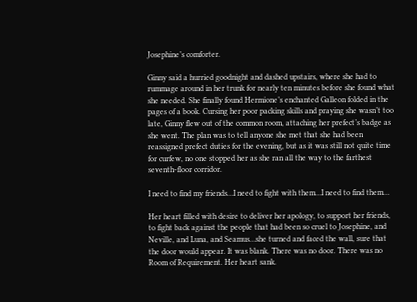Josephine’s comforter.

Ginny said a hurried goodnight and dashed upstairs, where she had to rummage around in her trunk for nearly ten minutes before she found what she needed. She finally found Hermione’s enchanted Galleon folded in the pages of a book. Cursing her poor packing skills and praying she wasn’t too late, Ginny flew out of the common room, attaching her prefect’s badge as she went. The plan was to tell anyone she met that she had been reassigned prefect duties for the evening, but as it was still not quite time for curfew, no one stopped her as she ran all the way to the farthest seventh-floor corridor.

I need to find my friends…I need to fight with them…I need to find them…

Her heart filled with desire to deliver her apology, to support her friends, to fight back against the people that had been so cruel to Josephine, and Neville, and Luna, and Seamus…she turned and faced the wall, sure that the door would appear. It was blank. There was no door. There was no Room of Requirement. Her heart sank.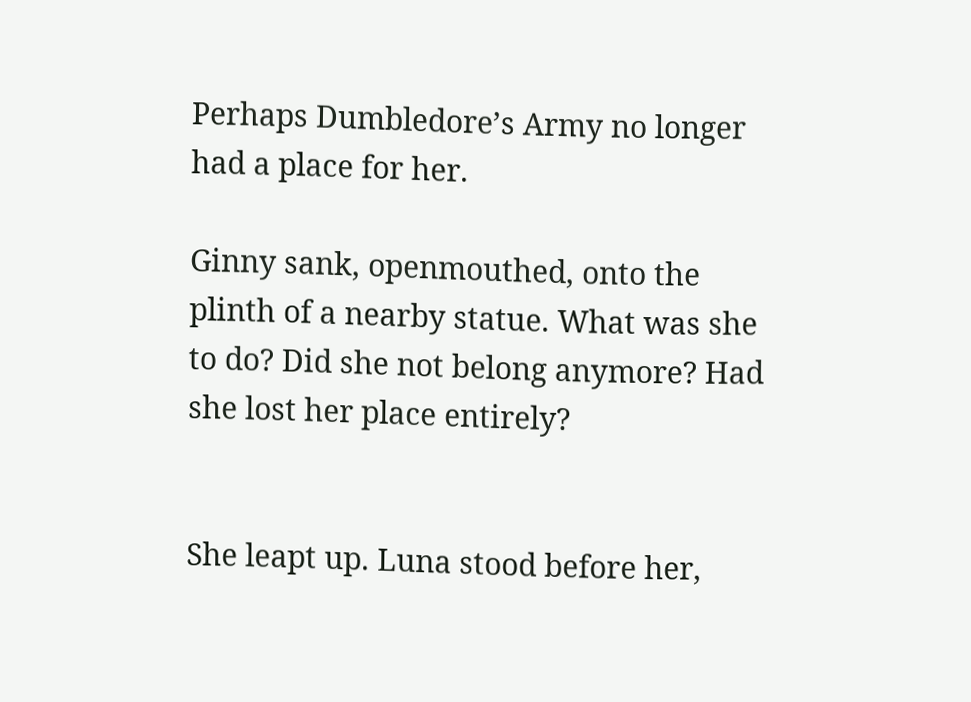Perhaps Dumbledore’s Army no longer had a place for her.

Ginny sank, openmouthed, onto the plinth of a nearby statue. What was she to do? Did she not belong anymore? Had she lost her place entirely?


She leapt up. Luna stood before her,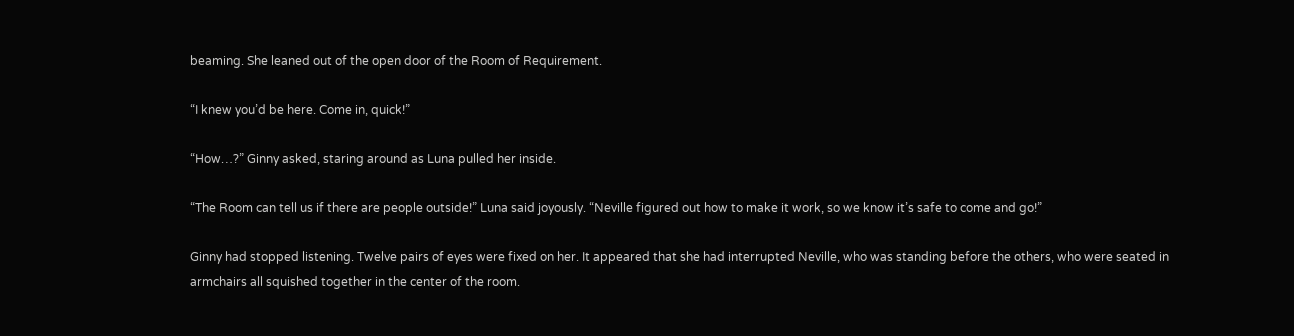beaming. She leaned out of the open door of the Room of Requirement.

“I knew you’d be here. Come in, quick!”

“How…?” Ginny asked, staring around as Luna pulled her inside.

“The Room can tell us if there are people outside!” Luna said joyously. “Neville figured out how to make it work, so we know it’s safe to come and go!”

Ginny had stopped listening. Twelve pairs of eyes were fixed on her. It appeared that she had interrupted Neville, who was standing before the others, who were seated in armchairs all squished together in the center of the room.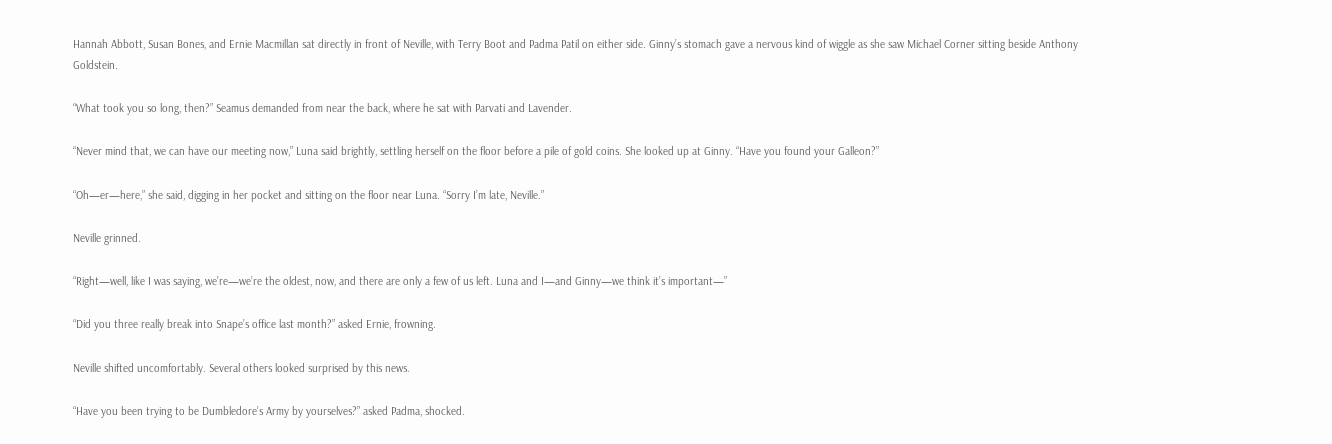Hannah Abbott, Susan Bones, and Ernie Macmillan sat directly in front of Neville, with Terry Boot and Padma Patil on either side. Ginny’s stomach gave a nervous kind of wiggle as she saw Michael Corner sitting beside Anthony Goldstein.

“What took you so long, then?” Seamus demanded from near the back, where he sat with Parvati and Lavender.

“Never mind that, we can have our meeting now,” Luna said brightly, settling herself on the floor before a pile of gold coins. She looked up at Ginny. “Have you found your Galleon?”

“Oh—er—here,” she said, digging in her pocket and sitting on the floor near Luna. “Sorry I’m late, Neville.”

Neville grinned.

“Right—well, like I was saying, we’re—we’re the oldest, now, and there are only a few of us left. Luna and I—and Ginny—we think it’s important—”

“Did you three really break into Snape’s office last month?” asked Ernie, frowning.

Neville shifted uncomfortably. Several others looked surprised by this news.

“Have you been trying to be Dumbledore’s Army by yourselves?” asked Padma, shocked.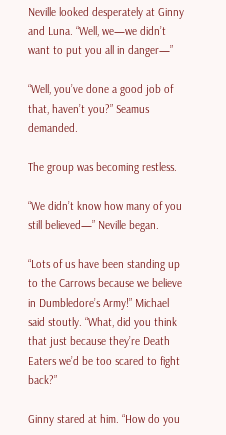Neville looked desperately at Ginny and Luna. “Well, we—we didn’t want to put you all in danger—”

“Well, you’ve done a good job of that, haven’t you?” Seamus demanded.

The group was becoming restless.

“We didn’t know how many of you still believed—” Neville began.

“Lots of us have been standing up to the Carrows because we believe in Dumbledore’s Army!” Michael said stoutly. “What, did you think that just because they’re Death Eaters we’d be too scared to fight back?”

Ginny stared at him. “How do you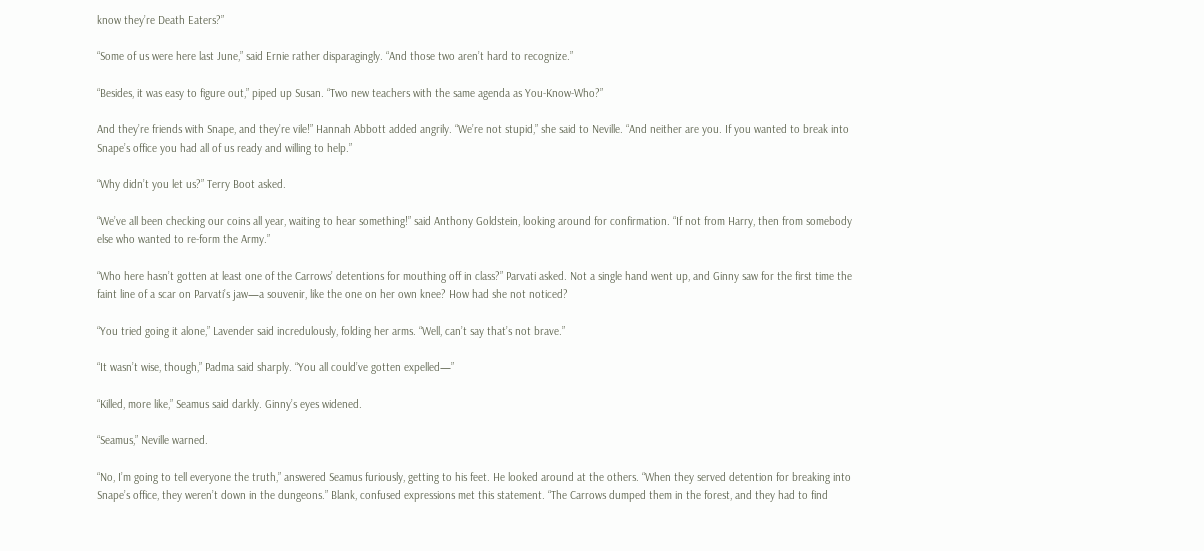know they’re Death Eaters?”

“Some of us were here last June,” said Ernie rather disparagingly. “And those two aren’t hard to recognize.”

“Besides, it was easy to figure out,” piped up Susan. “Two new teachers with the same agenda as You-Know-Who?”

And they’re friends with Snape, and they’re vile!” Hannah Abbott added angrily. “We’re not stupid,” she said to Neville. “And neither are you. If you wanted to break into Snape’s office you had all of us ready and willing to help.”

“Why didn’t you let us?” Terry Boot asked.

“We’ve all been checking our coins all year, waiting to hear something!” said Anthony Goldstein, looking around for confirmation. “If not from Harry, then from somebody else who wanted to re-form the Army.”

“Who here hasn’t gotten at least one of the Carrows’ detentions for mouthing off in class?” Parvati asked. Not a single hand went up, and Ginny saw for the first time the faint line of a scar on Parvati’s jaw—a souvenir, like the one on her own knee? How had she not noticed?

“You tried going it alone,” Lavender said incredulously, folding her arms. “Well, can’t say that’s not brave.”

“It wasn’t wise, though,” Padma said sharply. “You all could’ve gotten expelled—”

“Killed, more like,” Seamus said darkly. Ginny’s eyes widened.

“Seamus,” Neville warned.

“No, I’m going to tell everyone the truth,” answered Seamus furiously, getting to his feet. He looked around at the others. “When they served detention for breaking into Snape’s office, they weren’t down in the dungeons.” Blank, confused expressions met this statement. “The Carrows dumped them in the forest, and they had to find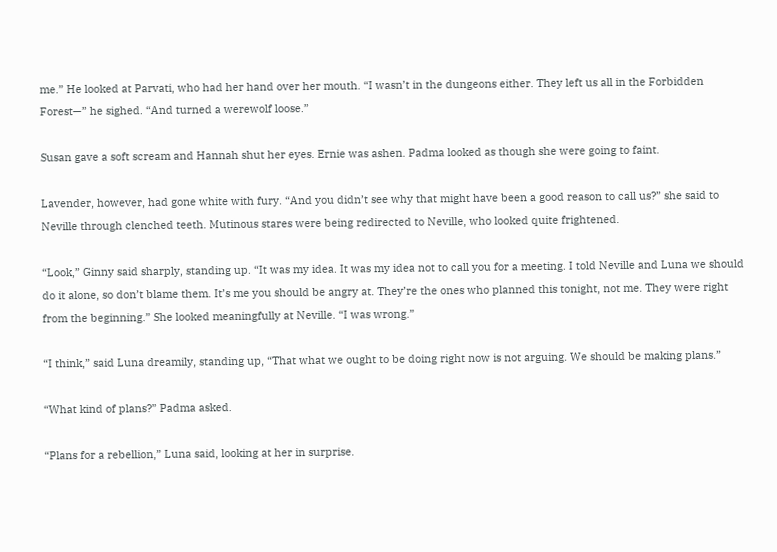me.” He looked at Parvati, who had her hand over her mouth. “I wasn’t in the dungeons either. They left us all in the Forbidden Forest—” he sighed. “And turned a werewolf loose.”

Susan gave a soft scream and Hannah shut her eyes. Ernie was ashen. Padma looked as though she were going to faint.

Lavender, however, had gone white with fury. “And you didn’t see why that might have been a good reason to call us?” she said to Neville through clenched teeth. Mutinous stares were being redirected to Neville, who looked quite frightened.

“Look,” Ginny said sharply, standing up. “It was my idea. It was my idea not to call you for a meeting. I told Neville and Luna we should do it alone, so don’t blame them. It’s me you should be angry at. They’re the ones who planned this tonight, not me. They were right from the beginning.” She looked meaningfully at Neville. “I was wrong.”

“I think,” said Luna dreamily, standing up, “That what we ought to be doing right now is not arguing. We should be making plans.”

“What kind of plans?” Padma asked.

“Plans for a rebellion,” Luna said, looking at her in surprise.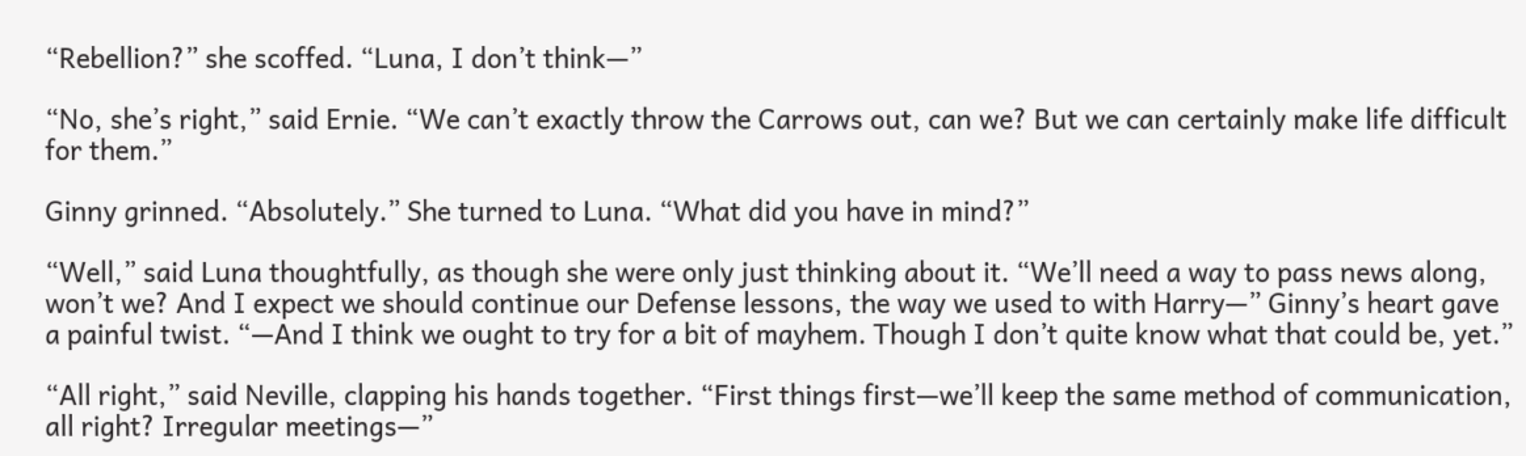“Rebellion?” she scoffed. “Luna, I don’t think—”

“No, she’s right,” said Ernie. “We can’t exactly throw the Carrows out, can we? But we can certainly make life difficult for them.”

Ginny grinned. “Absolutely.” She turned to Luna. “What did you have in mind?”

“Well,” said Luna thoughtfully, as though she were only just thinking about it. “We’ll need a way to pass news along, won’t we? And I expect we should continue our Defense lessons, the way we used to with Harry—” Ginny’s heart gave a painful twist. “—And I think we ought to try for a bit of mayhem. Though I don’t quite know what that could be, yet.”

“All right,” said Neville, clapping his hands together. “First things first—we’ll keep the same method of communication, all right? Irregular meetings—”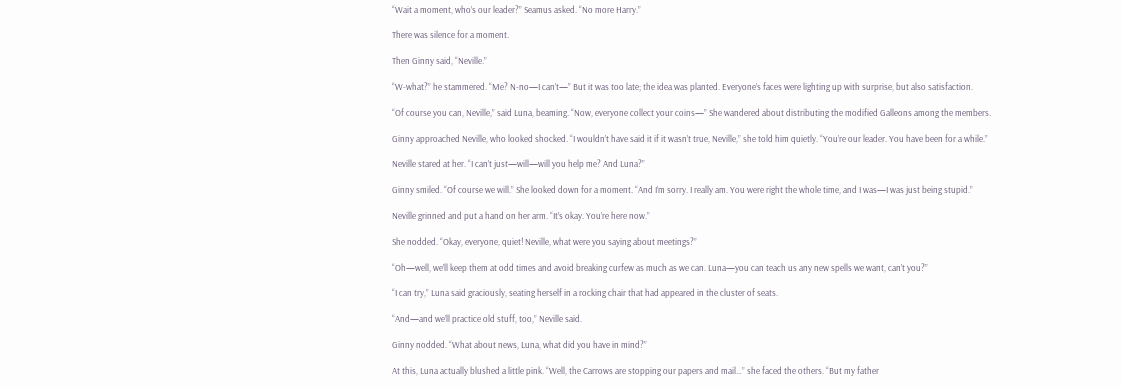“Wait a moment, who’s our leader?” Seamus asked. “No more Harry.”

There was silence for a moment.

Then Ginny said, “Neville.”

“W-what?” he stammered. “Me? N-no—I can’t—” But it was too late; the idea was planted. Everyone’s faces were lighting up with surprise, but also satisfaction.

“Of course you can, Neville,” said Luna, beaming. “Now, everyone collect your coins—” She wandered about distributing the modified Galleons among the members.

Ginny approached Neville, who looked shocked. “I wouldn’t have said it if it wasn’t true, Neville,” she told him quietly. “You’re our leader. You have been for a while.”

Neville stared at her. “I can’t just—will—will you help me? And Luna?”

Ginny smiled. “Of course we will.” She looked down for a moment. “And I’m sorry. I really am. You were right the whole time, and I was—I was just being stupid.”

Neville grinned and put a hand on her arm. “It’s okay. You’re here now.”

She nodded. “Okay, everyone, quiet! Neville, what were you saying about meetings?”

“Oh—well, we’ll keep them at odd times and avoid breaking curfew as much as we can. Luna—you can teach us any new spells we want, can’t you?”

“I can try,” Luna said graciously, seating herself in a rocking chair that had appeared in the cluster of seats.

“And—and we’ll practice old stuff, too,” Neville said.

Ginny nodded. “What about news, Luna, what did you have in mind?”

At this, Luna actually blushed a little pink. “Well, the Carrows are stopping our papers and mail…” she faced the others. “But my father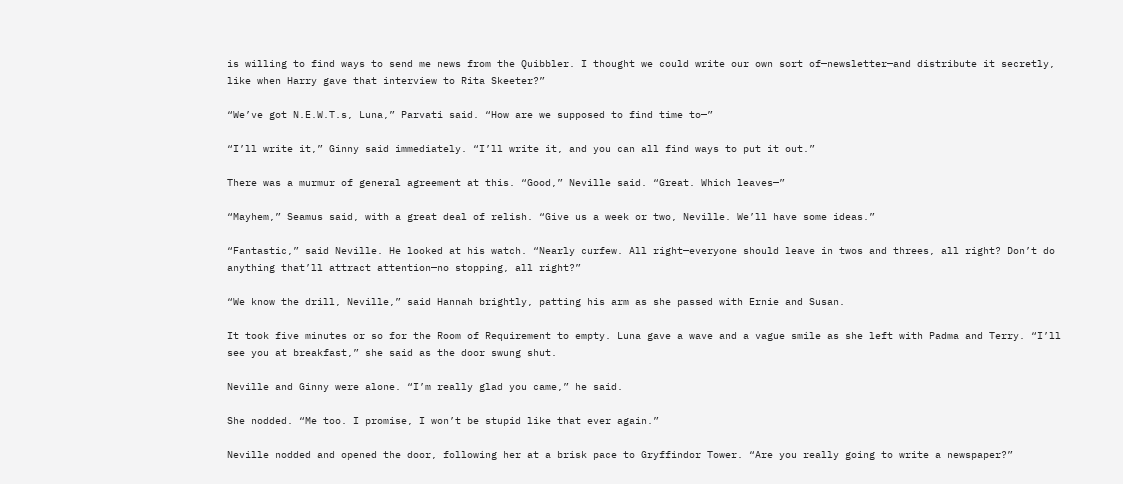is willing to find ways to send me news from the Quibbler. I thought we could write our own sort of—newsletter—and distribute it secretly, like when Harry gave that interview to Rita Skeeter?”

“We’ve got N.E.W.T.s, Luna,” Parvati said. “How are we supposed to find time to—”

“I’ll write it,” Ginny said immediately. “I’ll write it, and you can all find ways to put it out.”

There was a murmur of general agreement at this. “Good,” Neville said. “Great. Which leaves—”

“Mayhem,” Seamus said, with a great deal of relish. “Give us a week or two, Neville. We’ll have some ideas.”

“Fantastic,” said Neville. He looked at his watch. “Nearly curfew. All right—everyone should leave in twos and threes, all right? Don’t do anything that’ll attract attention—no stopping, all right?”

“We know the drill, Neville,” said Hannah brightly, patting his arm as she passed with Ernie and Susan.

It took five minutes or so for the Room of Requirement to empty. Luna gave a wave and a vague smile as she left with Padma and Terry. “I’ll see you at breakfast,” she said as the door swung shut.

Neville and Ginny were alone. “I’m really glad you came,” he said.

She nodded. “Me too. I promise, I won’t be stupid like that ever again.”

Neville nodded and opened the door, following her at a brisk pace to Gryffindor Tower. “Are you really going to write a newspaper?”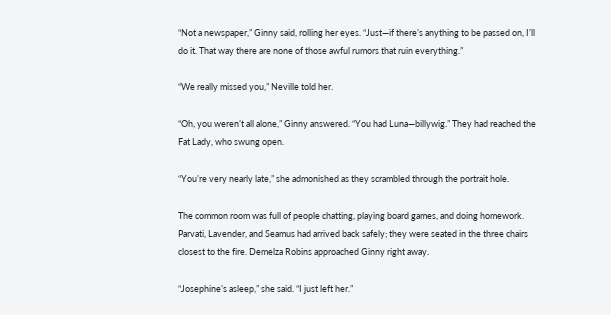“Not a newspaper,” Ginny said, rolling her eyes. “Just—if there’s anything to be passed on, I’ll do it. That way there are none of those awful rumors that ruin everything.”

“We really missed you,” Neville told her.

“Oh, you weren’t all alone,” Ginny answered. “You had Luna—billywig.” They had reached the Fat Lady, who swung open.

“You’re very nearly late,” she admonished as they scrambled through the portrait hole.

The common room was full of people chatting, playing board games, and doing homework. Parvati, Lavender, and Seamus had arrived back safely; they were seated in the three chairs closest to the fire. Demelza Robins approached Ginny right away.

“Josephine’s asleep,” she said. “I just left her.”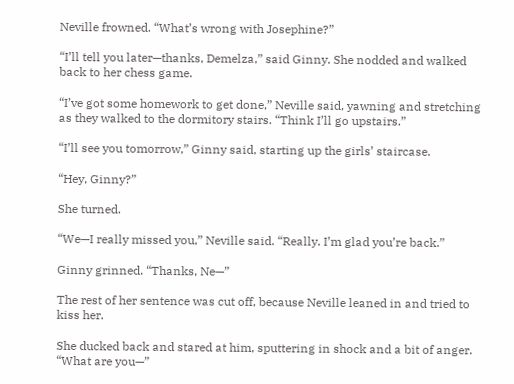Neville frowned. “What’s wrong with Josephine?”

“I’ll tell you later—thanks, Demelza,” said Ginny. She nodded and walked back to her chess game.

“I’ve got some homework to get done,” Neville said, yawning and stretching as they walked to the dormitory stairs. “Think I’ll go upstairs.”

“I’ll see you tomorrow,” Ginny said, starting up the girls’ staircase.

“Hey, Ginny?”

She turned.

“We—I really missed you,” Neville said. “Really. I’m glad you’re back.”

Ginny grinned. “Thanks, Ne—”

The rest of her sentence was cut off, because Neville leaned in and tried to kiss her.

She ducked back and stared at him, sputtering in shock and a bit of anger. “What are you—”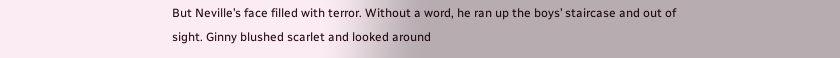But Neville’s face filled with terror. Without a word, he ran up the boys’ staircase and out of sight. Ginny blushed scarlet and looked around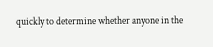quickly to determine whether anyone in the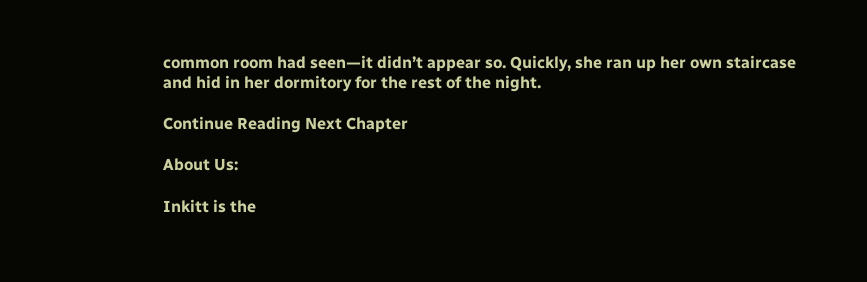common room had seen—it didn’t appear so. Quickly, she ran up her own staircase and hid in her dormitory for the rest of the night.

Continue Reading Next Chapter

About Us:

Inkitt is the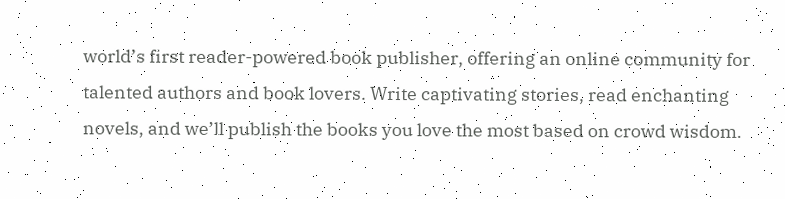world’s first reader-powered book publisher, offering an online community for talented authors and book lovers. Write captivating stories, read enchanting novels, and we’ll publish the books you love the most based on crowd wisdom.